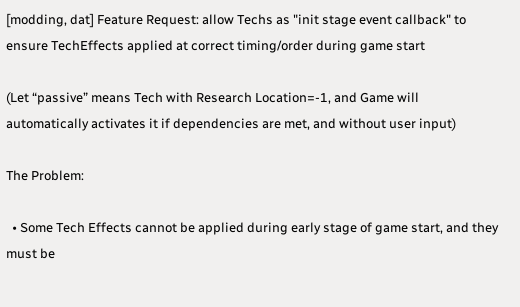[modding, dat] Feature Request: allow Techs as "init stage event callback" to ensure TechEffects applied at correct timing/order during game start

(Let “passive” means Tech with Research Location=-1, and Game will automatically activates it if dependencies are met, and without user input)

The Problem:

  • Some Tech Effects cannot be applied during early stage of game start, and they must be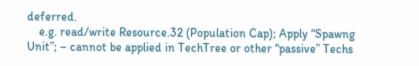deferred.
    e.g. read/write Resource.32 (Population Cap); Apply “Spawng Unit”; – cannot be applied in TechTree or other “passive” Techs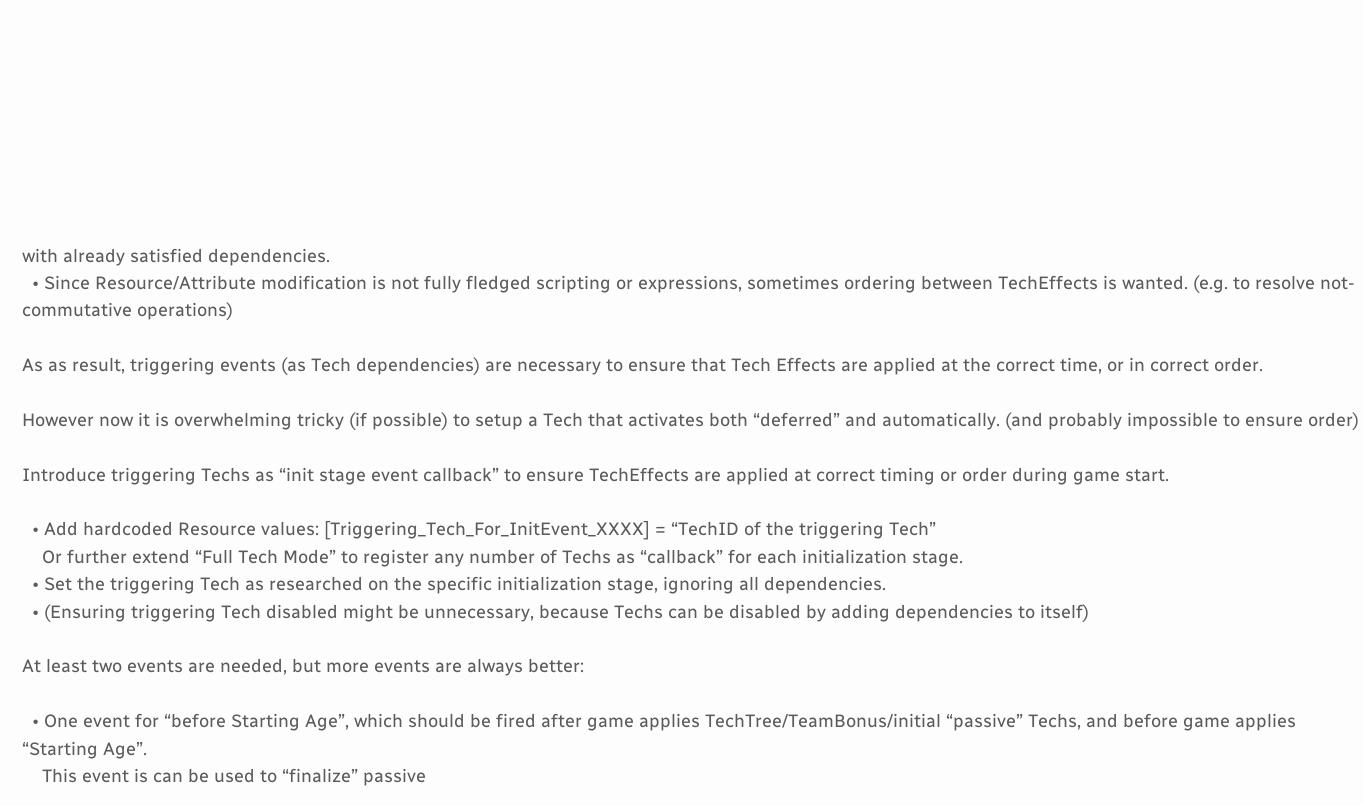with already satisfied dependencies.
  • Since Resource/Attribute modification is not fully fledged scripting or expressions, sometimes ordering between TechEffects is wanted. (e.g. to resolve not-commutative operations)

As as result, triggering events (as Tech dependencies) are necessary to ensure that Tech Effects are applied at the correct time, or in correct order.

However now it is overwhelming tricky (if possible) to setup a Tech that activates both “deferred” and automatically. (and probably impossible to ensure order)

Introduce triggering Techs as “init stage event callback” to ensure TechEffects are applied at correct timing or order during game start.

  • Add hardcoded Resource values: [Triggering_Tech_For_InitEvent_XXXX] = “TechID of the triggering Tech”
    Or further extend “Full Tech Mode” to register any number of Techs as “callback” for each initialization stage.
  • Set the triggering Tech as researched on the specific initialization stage, ignoring all dependencies.
  • (Ensuring triggering Tech disabled might be unnecessary, because Techs can be disabled by adding dependencies to itself)

At least two events are needed, but more events are always better:

  • One event for “before Starting Age”, which should be fired after game applies TechTree/TeamBonus/initial “passive” Techs, and before game applies “Starting Age”.
    This event is can be used to “finalize” passive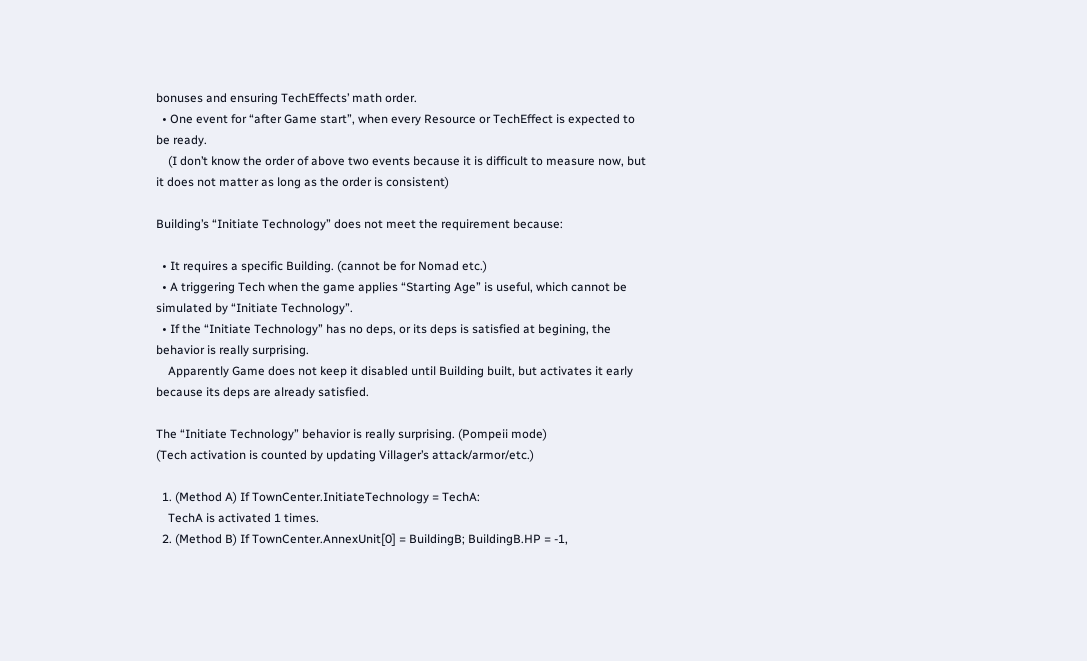bonuses and ensuring TechEffects’ math order.
  • One event for “after Game start”, when every Resource or TechEffect is expected to be ready.
    (I don’t know the order of above two events because it is difficult to measure now, but it does not matter as long as the order is consistent)

Building’s “Initiate Technology” does not meet the requirement because:

  • It requires a specific Building. (cannot be for Nomad etc.)
  • A triggering Tech when the game applies “Starting Age” is useful, which cannot be simulated by “Initiate Technology”.
  • If the “Initiate Technology” has no deps, or its deps is satisfied at begining, the behavior is really surprising.
    Apparently Game does not keep it disabled until Building built, but activates it early because its deps are already satisfied.

The “Initiate Technology” behavior is really surprising. (Pompeii mode)
(Tech activation is counted by updating Villager’s attack/armor/etc.)

  1. (Method A) If TownCenter.InitiateTechnology = TechA:
    TechA is activated 1 times.
  2. (Method B) If TownCenter.AnnexUnit[0] = BuildingB; BuildingB.HP = -1,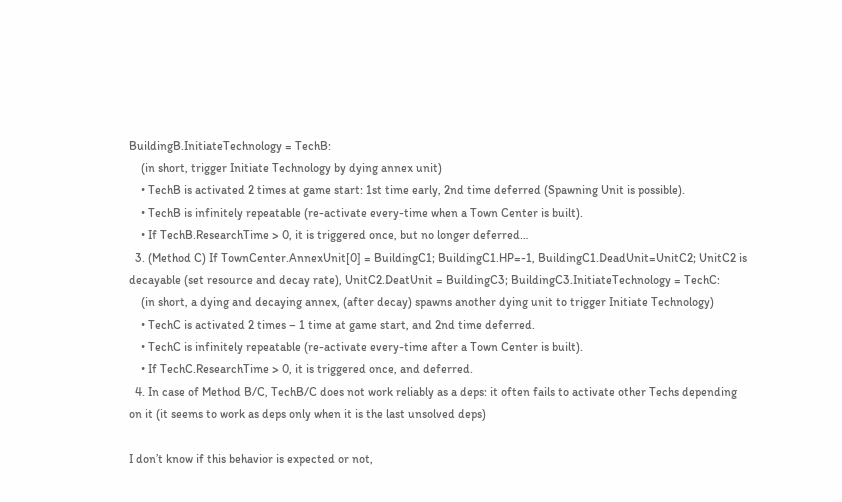BuildingB.InitiateTechnology = TechB:
    (in short, trigger Initiate Technology by dying annex unit)
    • TechB is activated 2 times at game start: 1st time early, 2nd time deferred (Spawning Unit is possible).
    • TechB is infinitely repeatable (re-activate every-time when a Town Center is built).
    • If TechB.ResearchTime > 0, it is triggered once, but no longer deferred…
  3. (Method C) If TownCenter.AnnexUnit[0] = BuildingC1; BuildingC1.HP=-1, BuildingC1.DeadUnit=UnitC2; UnitC2 is decayable (set resource and decay rate), UnitC2.DeatUnit = BuildingC3; BuildingC3.InitiateTechnology = TechC:
    (in short, a dying and decaying annex, (after decay) spawns another dying unit to trigger Initiate Technology)
    • TechC is activated 2 times – 1 time at game start, and 2nd time deferred.
    • TechC is infinitely repeatable (re-activate every-time after a Town Center is built).
    • If TechC.ResearchTime > 0, it is triggered once, and deferred.
  4. In case of Method B/C, TechB/C does not work reliably as a deps: it often fails to activate other Techs depending on it (it seems to work as deps only when it is the last unsolved deps)

I don’t know if this behavior is expected or not,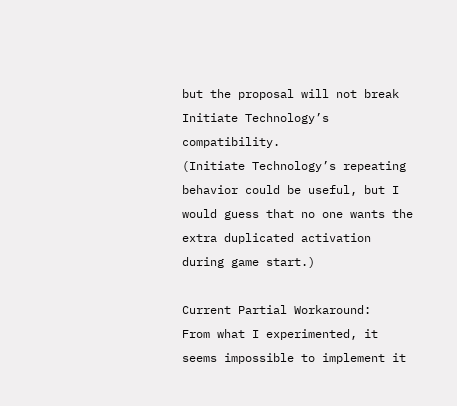but the proposal will not break Initiate Technology’s compatibility.
(Initiate Technology’s repeating behavior could be useful, but I would guess that no one wants the extra duplicated activation during game start.)

Current Partial Workaround:
From what I experimented, it seems impossible to implement it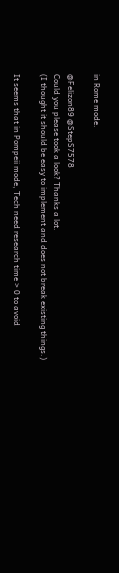in Rome mode.

@Felizon89 @StepS7578
Could you please took a look? Thanks a lot.
(I thought it should be easy to implement and does not break existing things.)

It seems that in Pompeii mode, Tech need research time > 0 to avoid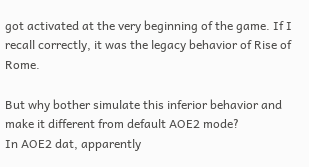got activated at the very beginning of the game. If I recall correctly, it was the legacy behavior of Rise of Rome.

But why bother simulate this inferior behavior and make it different from default AOE2 mode?
In AOE2 dat, apparently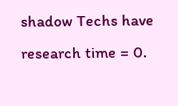shadow Techs have research time = 0.